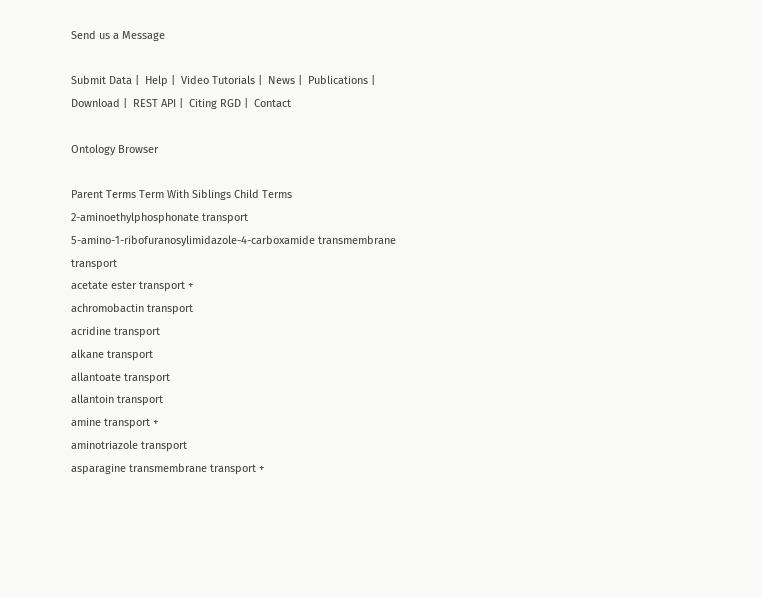Send us a Message

Submit Data |  Help |  Video Tutorials |  News |  Publications |  Download |  REST API |  Citing RGD |  Contact

Ontology Browser

Parent Terms Term With Siblings Child Terms
2-aminoethylphosphonate transport
5-amino-1-ribofuranosylimidazole-4-carboxamide transmembrane transport
acetate ester transport +
achromobactin transport
acridine transport
alkane transport
allantoate transport
allantoin transport
amine transport +
aminotriazole transport
asparagine transmembrane transport +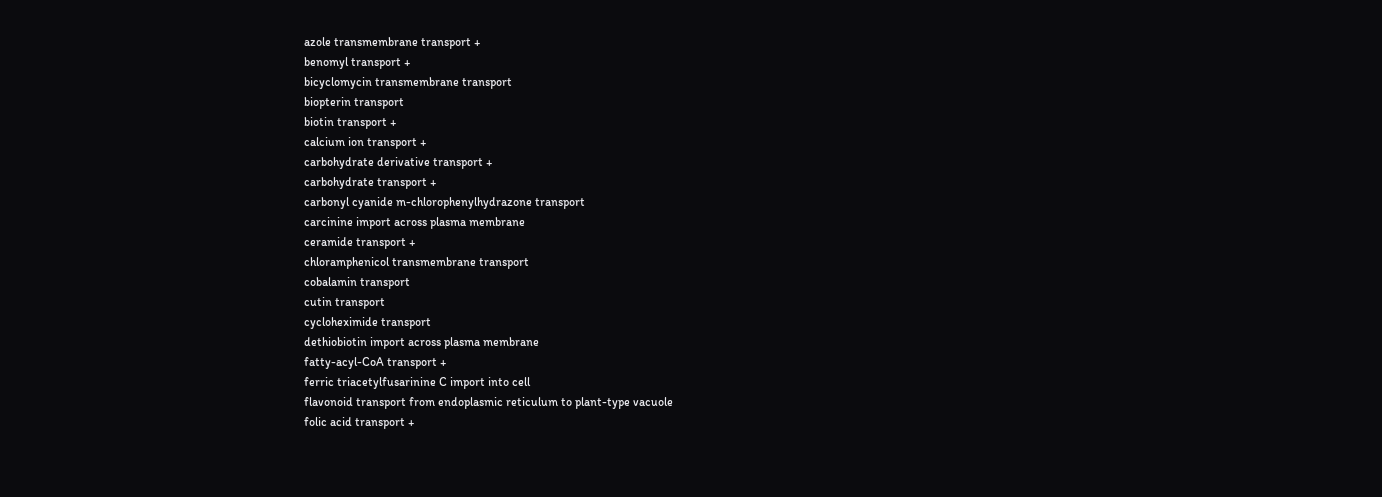azole transmembrane transport +
benomyl transport +
bicyclomycin transmembrane transport
biopterin transport
biotin transport +
calcium ion transport +
carbohydrate derivative transport +
carbohydrate transport +
carbonyl cyanide m-chlorophenylhydrazone transport
carcinine import across plasma membrane
ceramide transport +
chloramphenicol transmembrane transport
cobalamin transport
cutin transport
cycloheximide transport
dethiobiotin import across plasma membrane
fatty-acyl-CoA transport +
ferric triacetylfusarinine C import into cell
flavonoid transport from endoplasmic reticulum to plant-type vacuole
folic acid transport +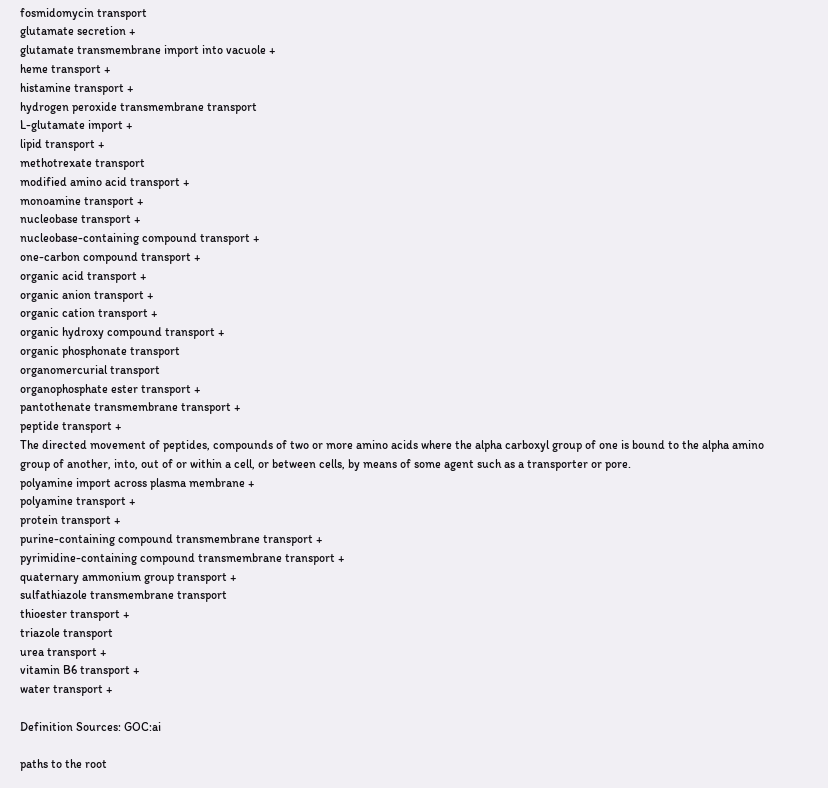fosmidomycin transport
glutamate secretion +
glutamate transmembrane import into vacuole +
heme transport +
histamine transport +
hydrogen peroxide transmembrane transport
L-glutamate import +
lipid transport +
methotrexate transport
modified amino acid transport +
monoamine transport +
nucleobase transport +
nucleobase-containing compound transport +
one-carbon compound transport +
organic acid transport +
organic anion transport +
organic cation transport +
organic hydroxy compound transport +
organic phosphonate transport
organomercurial transport
organophosphate ester transport +
pantothenate transmembrane transport +
peptide transport +
The directed movement of peptides, compounds of two or more amino acids where the alpha carboxyl group of one is bound to the alpha amino group of another, into, out of or within a cell, or between cells, by means of some agent such as a transporter or pore.
polyamine import across plasma membrane +
polyamine transport +
protein transport +
purine-containing compound transmembrane transport +
pyrimidine-containing compound transmembrane transport +
quaternary ammonium group transport +
sulfathiazole transmembrane transport
thioester transport +
triazole transport
urea transport +
vitamin B6 transport +
water transport +

Definition Sources: GOC:ai

paths to the root